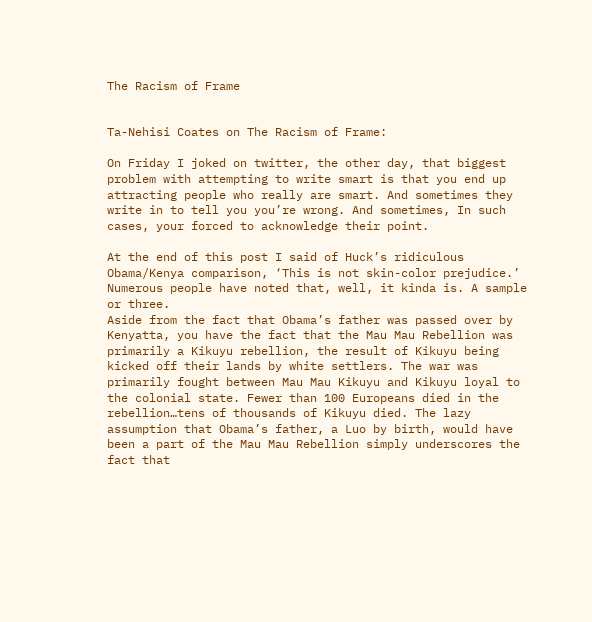The Racism of Frame


Ta-Nehisi Coates on The Racism of Frame:

On Friday I joked on twitter, the other day, that biggest problem with attempting to write smart is that you end up attracting people who really are smart. And sometimes they write in to tell you you’re wrong. And sometimes, In such cases, your forced to acknowledge their point.

At the end of this post I said of Huck’s ridiculous Obama/Kenya comparison, ‘This is not skin-color prejudice.’ Numerous people have noted that, well, it kinda is. A sample or three.
Aside from the fact that Obama’s father was passed over by Kenyatta, you have the fact that the Mau Mau Rebellion was primarily a Kikuyu rebellion, the result of Kikuyu being kicked off their lands by white settlers. The war was primarily fought between Mau Mau Kikuyu and Kikuyu loyal to the colonial state. Fewer than 100 Europeans died in the rebellion…tens of thousands of Kikuyu died. The lazy assumption that Obama’s father, a Luo by birth, would have been a part of the Mau Mau Rebellion simply underscores the fact that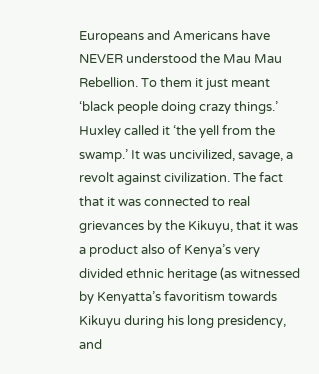Europeans and Americans have NEVER understood the Mau Mau Rebellion. To them it just meant ‘black people doing crazy things.’ Huxley called it ‘the yell from the swamp.’ It was uncivilized, savage, a revolt against civilization. The fact that it was connected to real grievances by the Kikuyu, that it was a product also of Kenya’s very divided ethnic heritage (as witnessed by Kenyatta’s favoritism towards Kikuyu during his long presidency, and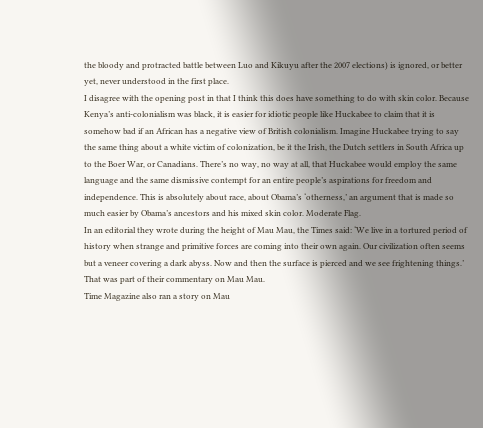the bloody and protracted battle between Luo and Kikuyu after the 2007 elections) is ignored, or better yet, never understood in the first place.
I disagree with the opening post in that I think this does have something to do with skin color. Because Kenya’s anti-colonialism was black, it is easier for idiotic people like Huckabee to claim that it is somehow bad if an African has a negative view of British colonialism. Imagine Huckabee trying to say the same thing about a white victim of colonization, be it the Irish, the Dutch settlers in South Africa up to the Boer War, or Canadians. There’s no way, no way at all, that Huckabee would employ the same language and the same dismissive contempt for an entire people’s aspirations for freedom and independence. This is absolutely about race, about Obama’s ‘otherness,’ an argument that is made so much easier by Obama’s ancestors and his mixed skin color. Moderate Flag.
In an editorial they wrote during the height of Mau Mau, the Times said: ‘We live in a tortured period of history when strange and primitive forces are coming into their own again. Our civilization often seems but a veneer covering a dark abyss. Now and then the surface is pierced and we see frightening things.’ That was part of their commentary on Mau Mau.
Time Magazine also ran a story on Mau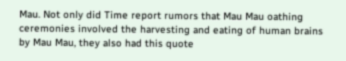Mau. Not only did Time report rumors that Mau Mau oathing ceremonies involved the harvesting and eating of human brains by Mau Mau, they also had this quote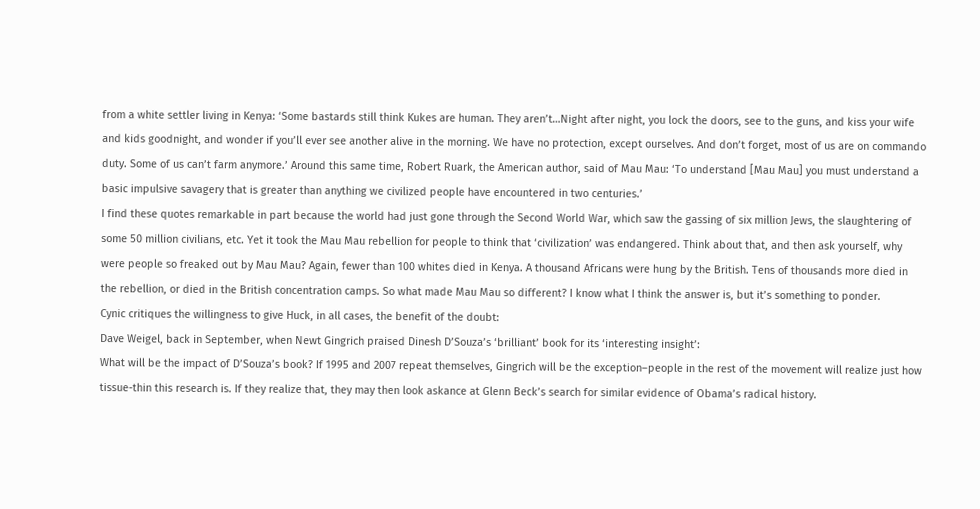from a white settler living in Kenya: ‘Some bastards still think Kukes are human. They aren’t…Night after night, you lock the doors, see to the guns, and kiss your wife and kids goodnight, and wonder if you’ll ever see another alive in the morning. We have no protection, except ourselves. And don’t forget, most of us are on commando duty. Some of us can’t farm anymore.’ Around this same time, Robert Ruark, the American author, said of Mau Mau: ‘To understand [Mau Mau] you must understand a basic impulsive savagery that is greater than anything we civilized people have encountered in two centuries.’
I find these quotes remarkable in part because the world had just gone through the Second World War, which saw the gassing of six million Jews, the slaughtering of some 50 million civilians, etc. Yet it took the Mau Mau rebellion for people to think that ‘civilization’ was endangered. Think about that, and then ask yourself, why were people so freaked out by Mau Mau? Again, fewer than 100 whites died in Kenya. A thousand Africans were hung by the British. Tens of thousands more died in the rebellion, or died in the British concentration camps. So what made Mau Mau so different? I know what I think the answer is, but it’s something to ponder.
Cynic critiques the willingness to give Huck, in all cases, the benefit of the doubt:
Dave Weigel, back in September, when Newt Gingrich praised Dinesh D’Souza’s ‘brilliant’ book for its ‘interesting insight’:
What will be the impact of D’Souza’s book? If 1995 and 2007 repeat themselves, Gingrich will be the exception–people in the rest of the movement will realize just how tissue-thin this research is. If they realize that, they may then look askance at Glenn Beck’s search for similar evidence of Obama’s radical history.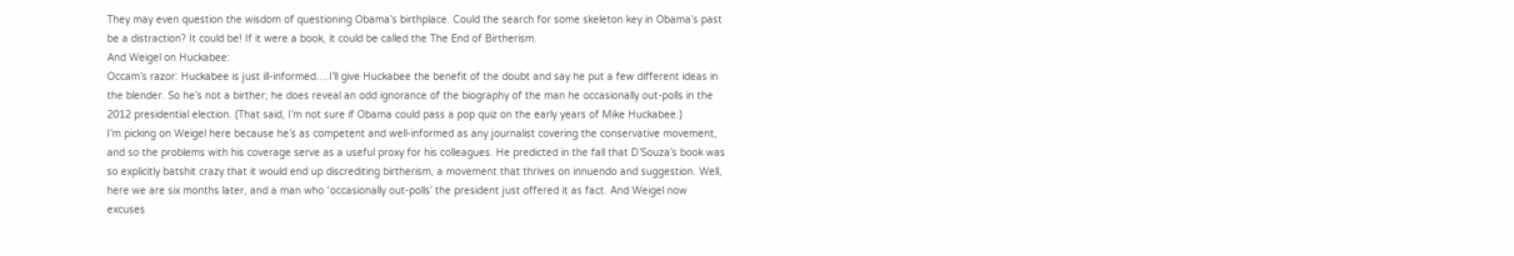They may even question the wisdom of questioning Obama’s birthplace. Could the search for some skeleton key in Obama’s past be a distraction? It could be! If it were a book, it could be called the The End of Birtherism.
And Weigel on Huckabee:
Occam’s razor: Huckabee is just ill-informed….I’ll give Huckabee the benefit of the doubt and say he put a few different ideas in the blender. So he’s not a birther; he does reveal an odd ignorance of the biography of the man he occasionally out-polls in the 2012 presidential election. (That said, I’m not sure if Obama could pass a pop quiz on the early years of Mike Huckabee.)
I’m picking on Weigel here because he’s as competent and well-informed as any journalist covering the conservative movement, and so the problems with his coverage serve as a useful proxy for his colleagues. He predicted in the fall that D’Souza’s book was so explicitly batshit crazy that it would end up discrediting birtherism, a movement that thrives on innuendo and suggestion. Well, here we are six months later, and a man who ‘occasionally out-polls’ the president just offered it as fact. And Weigel now excuses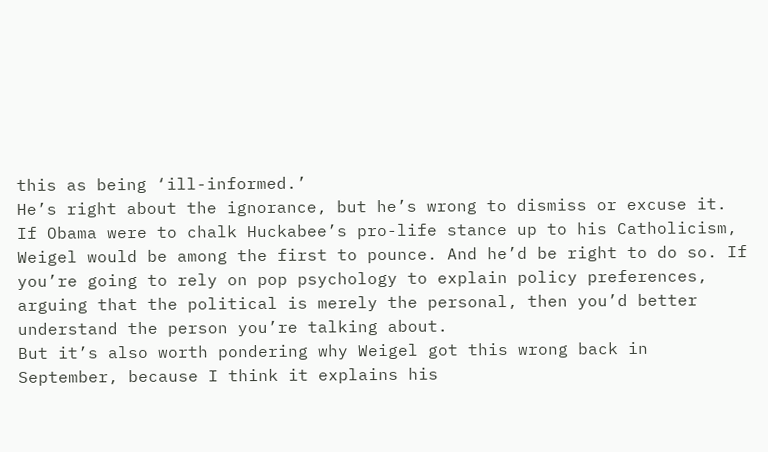this as being ‘ill-informed.’
He’s right about the ignorance, but he’s wrong to dismiss or excuse it. If Obama were to chalk Huckabee’s pro-life stance up to his Catholicism, Weigel would be among the first to pounce. And he’d be right to do so. If you’re going to rely on pop psychology to explain policy preferences, arguing that the political is merely the personal, then you’d better understand the person you’re talking about.
But it’s also worth pondering why Weigel got this wrong back in September, because I think it explains his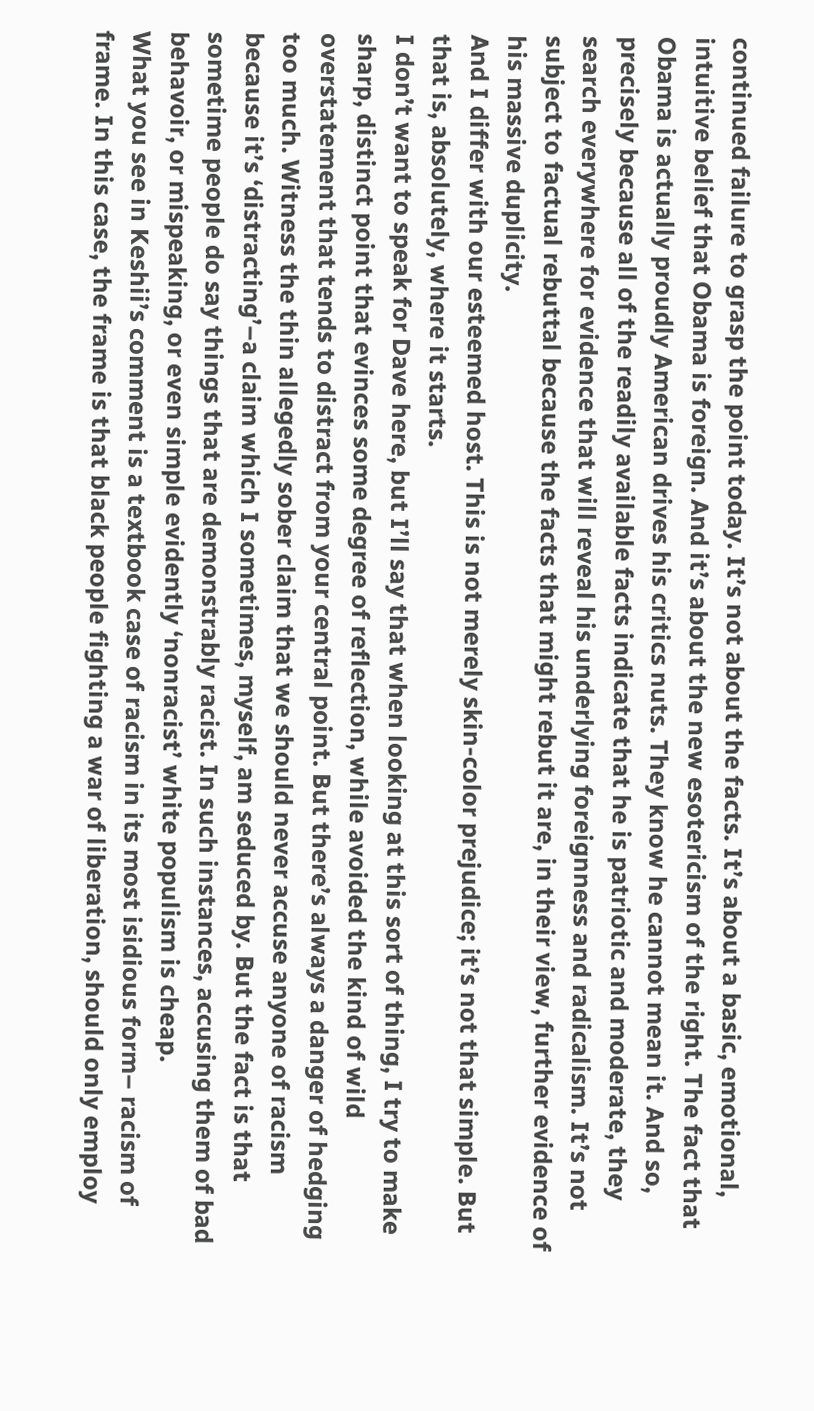continued failure to grasp the point today. It’s not about the facts. It’s about a basic, emotional, intuitive belief that Obama is foreign. And it’s about the new esotericism of the right. The fact that Obama is actually proudly American drives his critics nuts. They know he cannot mean it. And so, precisely because all of the readily available facts indicate that he is patriotic and moderate, they search everywhere for evidence that will reveal his underlying foreignness and radicalism. It’s not subject to factual rebuttal because the facts that might rebut it are, in their view, further evidence of his massive duplicity.
And I differ with our esteemed host. This is not merely skin-color prejudice; it’s not that simple. But that is, absolutely, where it starts.
I don’t want to speak for Dave here, but I’ll say that when looking at this sort of thing, I try to make sharp, distinct point that evinces some degree of reflection, while avoided the kind of wild overstatement that tends to distract from your central point. But there’s always a danger of hedging too much. Witness the thin allegedly sober claim that we should never accuse anyone of racism because it’s ‘distracting’–a claim which I sometimes, myself, am seduced by. But the fact is that sometime people do say things that are demonstrably racist. In such instances, accusing them of bad behavoir, or mispeaking, or even simple evidently ‘nonracist’ white populism is cheap.
What you see in Keshii’s comment is a textbook case of racism in its most isidious form– racism of frame. In this case, the frame is that black people fighting a war of liberation, should only employ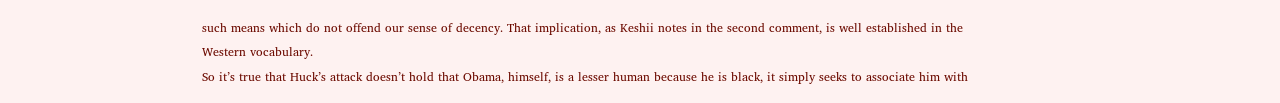such means which do not offend our sense of decency. That implication, as Keshii notes in the second comment, is well established in the Western vocabulary.
So it’s true that Huck’s attack doesn’t hold that Obama, himself, is a lesser human because he is black, it simply seeks to associate him with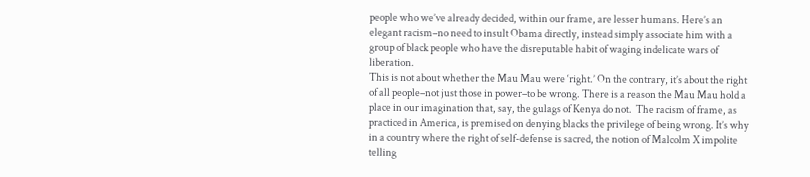people who we’ve already decided, within our frame, are lesser humans. Here’s an elegant racism–no need to insult Obama directly, instead simply associate him with a group of black people who have the disreputable habit of waging indelicate wars of liberation.
This is not about whether the Mau Mau were ‘right.’ On the contrary, it’s about the right of all people–not just those in power–to be wrong. There is a reason the Mau Mau hold a place in our imagination that, say, the gulags of Kenya do not.  The racism of frame, as practiced in America, is premised on denying blacks the privilege of being wrong. It’s why in a country where the right of self-defense is sacred, the notion of Malcolm X impolite telling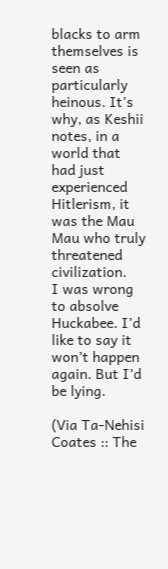blacks to arm themselves is seen as particularly heinous. It’s why, as Keshii notes, in a world that had just experienced Hitlerism, it was the Mau Mau who truly threatened civilization.
I was wrong to absolve Huckabee. I’d like to say it won’t happen again. But I’d be lying.

(Via Ta-Nehisi Coates :: The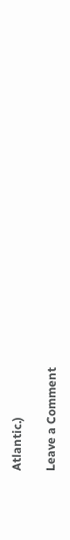Atlantic.)

Leave a Comment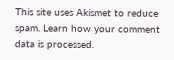This site uses Akismet to reduce spam. Learn how your comment data is processed.